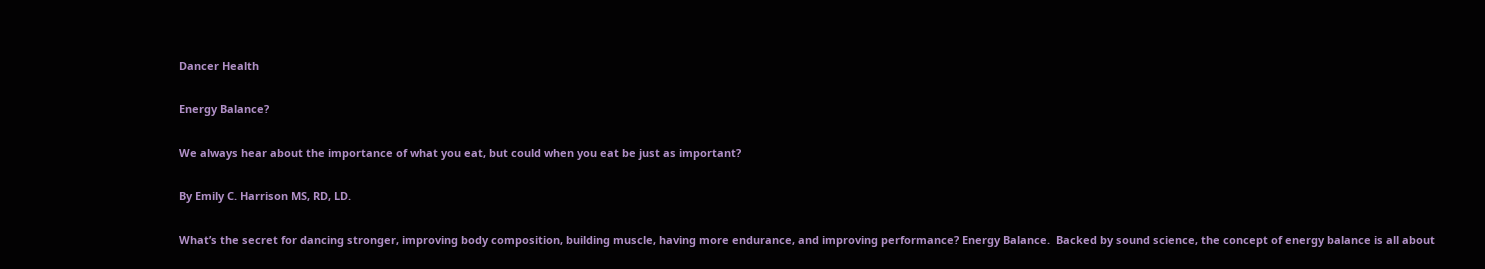Dancer Health

Energy Balance?

We always hear about the importance of what you eat, but could when you eat be just as important?

By Emily C. Harrison MS, RD, LD.

What’s the secret for dancing stronger, improving body composition, building muscle, having more endurance, and improving performance? Energy Balance.  Backed by sound science, the concept of energy balance is all about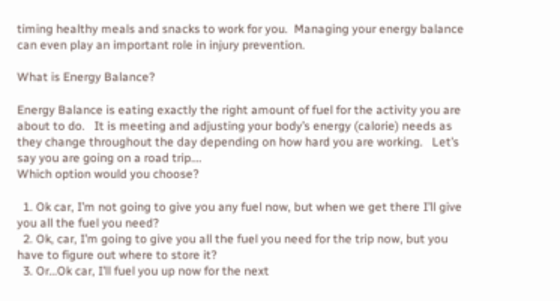timing healthy meals and snacks to work for you.  Managing your energy balance can even play an important role in injury prevention.

What is Energy Balance?

Energy Balance is eating exactly the right amount of fuel for the activity you are about to do.   It is meeting and adjusting your body’s energy (calorie) needs as they change throughout the day depending on how hard you are working.   Let’s say you are going on a road trip….
Which option would you choose?

  1. Ok car, I’m not going to give you any fuel now, but when we get there I’ll give you all the fuel you need?
  2. Ok, car, I’m going to give you all the fuel you need for the trip now, but you have to figure out where to store it?
  3. Or…Ok car, I’ll fuel you up now for the next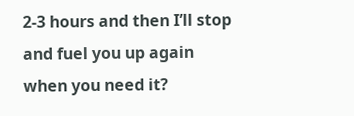2-3 hours and then I’ll stop and fuel you up again when you need it?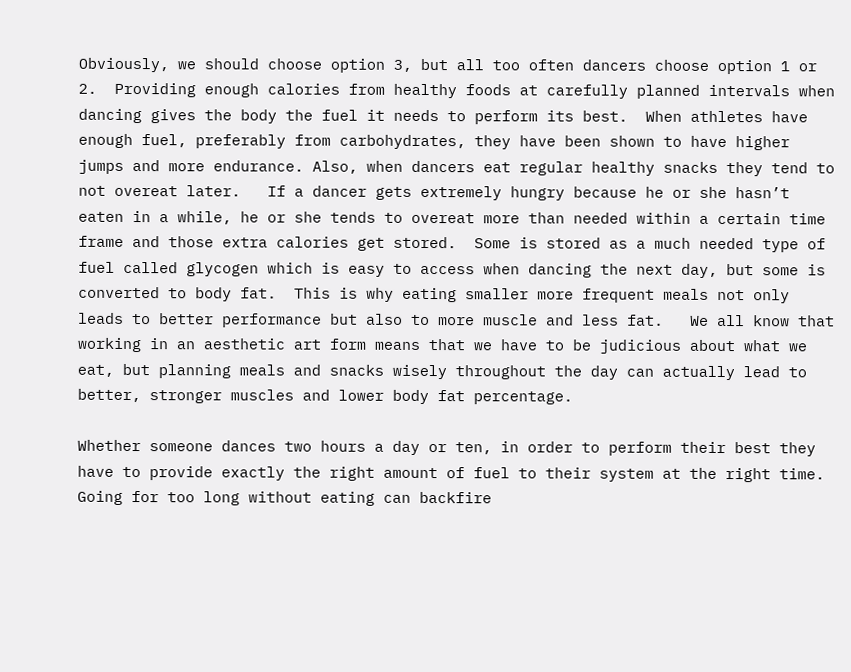Obviously, we should choose option 3, but all too often dancers choose option 1 or 2.  Providing enough calories from healthy foods at carefully planned intervals when dancing gives the body the fuel it needs to perform its best.  When athletes have enough fuel, preferably from carbohydrates, they have been shown to have higher jumps and more endurance. Also, when dancers eat regular healthy snacks they tend to not overeat later.   If a dancer gets extremely hungry because he or she hasn’t eaten in a while, he or she tends to overeat more than needed within a certain time frame and those extra calories get stored.  Some is stored as a much needed type of fuel called glycogen which is easy to access when dancing the next day, but some is converted to body fat.  This is why eating smaller more frequent meals not only leads to better performance but also to more muscle and less fat.   We all know that working in an aesthetic art form means that we have to be judicious about what we eat, but planning meals and snacks wisely throughout the day can actually lead to better, stronger muscles and lower body fat percentage.

Whether someone dances two hours a day or ten, in order to perform their best they have to provide exactly the right amount of fuel to their system at the right time.  Going for too long without eating can backfire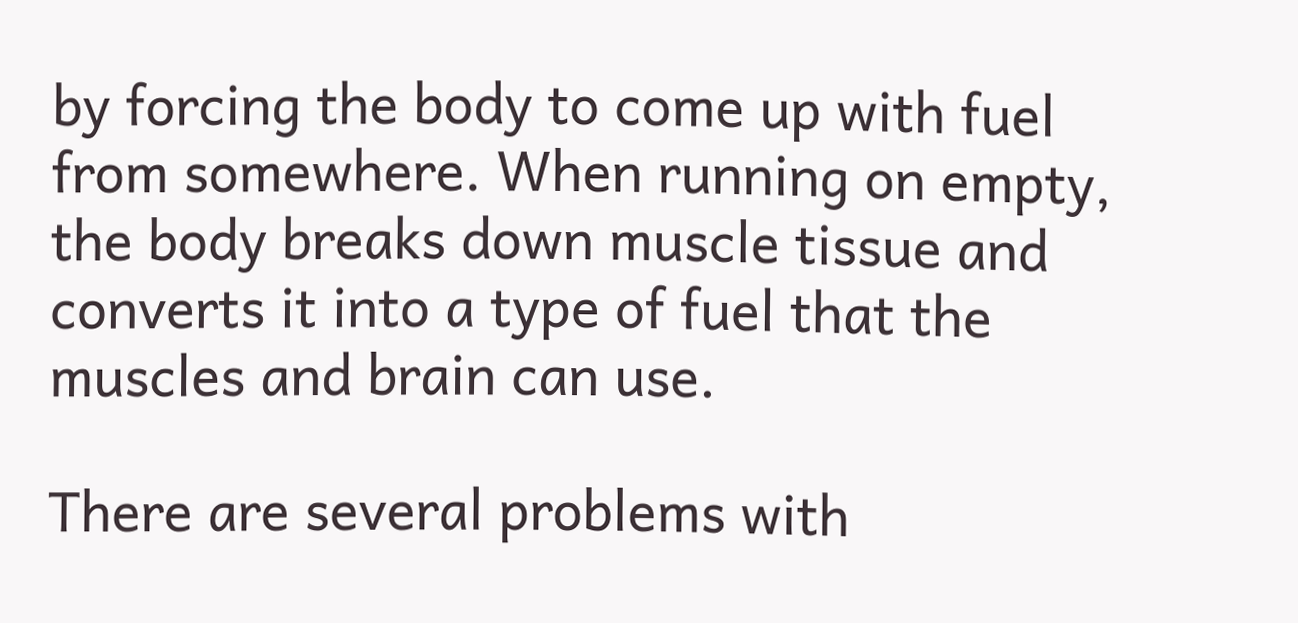by forcing the body to come up with fuel from somewhere. When running on empty, the body breaks down muscle tissue and converts it into a type of fuel that the muscles and brain can use.

There are several problems with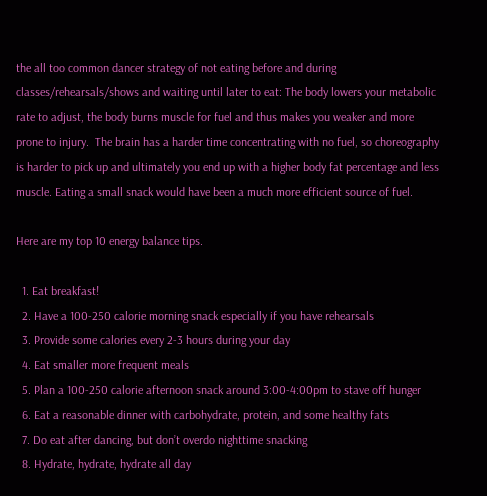the all too common dancer strategy of not eating before and during classes/rehearsals/shows and waiting until later to eat: The body lowers your metabolic rate to adjust, the body burns muscle for fuel and thus makes you weaker and more prone to injury.  The brain has a harder time concentrating with no fuel, so choreography is harder to pick up and ultimately you end up with a higher body fat percentage and less muscle. Eating a small snack would have been a much more efficient source of fuel.

Here are my top 10 energy balance tips.

  1. Eat breakfast!
  2. Have a 100-250 calorie morning snack especially if you have rehearsals
  3. Provide some calories every 2-3 hours during your day
  4. Eat smaller more frequent meals
  5. Plan a 100-250 calorie afternoon snack around 3:00-4:00pm to stave off hunger
  6. Eat a reasonable dinner with carbohydrate, protein, and some healthy fats
  7. Do eat after dancing, but don’t overdo nighttime snacking
  8. Hydrate, hydrate, hydrate all day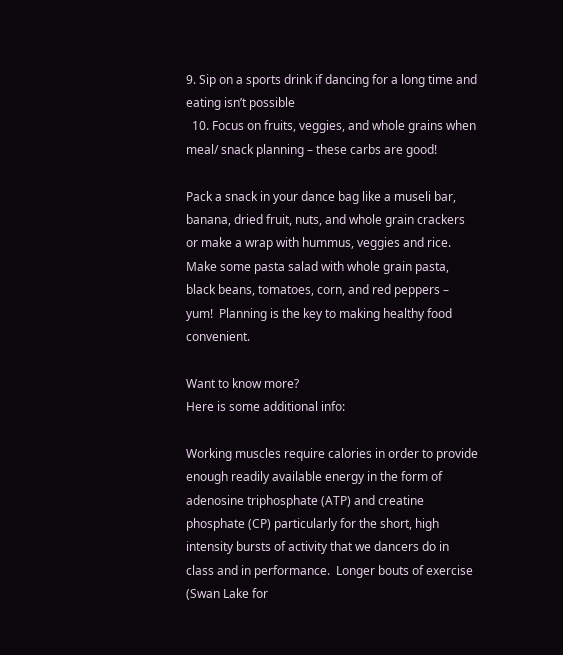9. Sip on a sports drink if dancing for a long time and eating isn’t possible
  10. Focus on fruits, veggies, and whole grains when meal/ snack planning – these carbs are good!

Pack a snack in your dance bag like a museli bar, banana, dried fruit, nuts, and whole grain crackers or make a wrap with hummus, veggies and rice. Make some pasta salad with whole grain pasta, black beans, tomatoes, corn, and red peppers – yum!  Planning is the key to making healthy food convenient.

Want to know more?
Here is some additional info:

Working muscles require calories in order to provide enough readily available energy in the form of adenosine triphosphate (ATP) and creatine phosphate (CP) particularly for the short, high intensity bursts of activity that we dancers do in class and in performance.  Longer bouts of exercise (Swan Lake for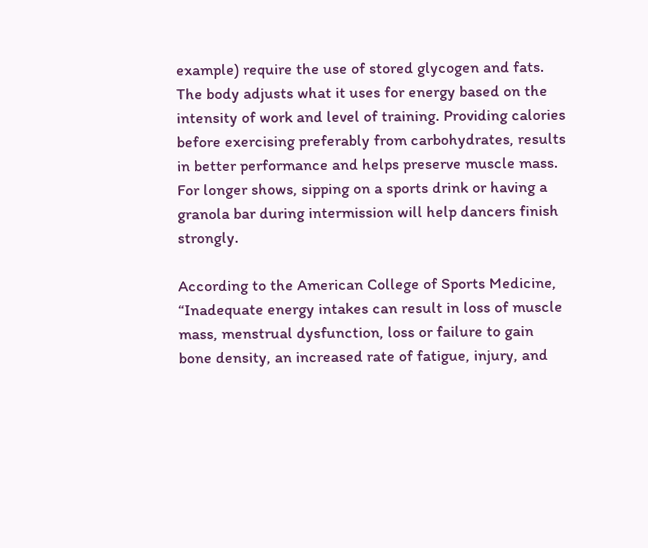example) require the use of stored glycogen and fats. The body adjusts what it uses for energy based on the intensity of work and level of training. Providing calories before exercising preferably from carbohydrates, results in better performance and helps preserve muscle mass.  For longer shows, sipping on a sports drink or having a granola bar during intermission will help dancers finish strongly.

According to the American College of Sports Medicine, “Inadequate energy intakes can result in loss of muscle mass, menstrual dysfunction, loss or failure to gain bone density, an increased rate of fatigue, injury, and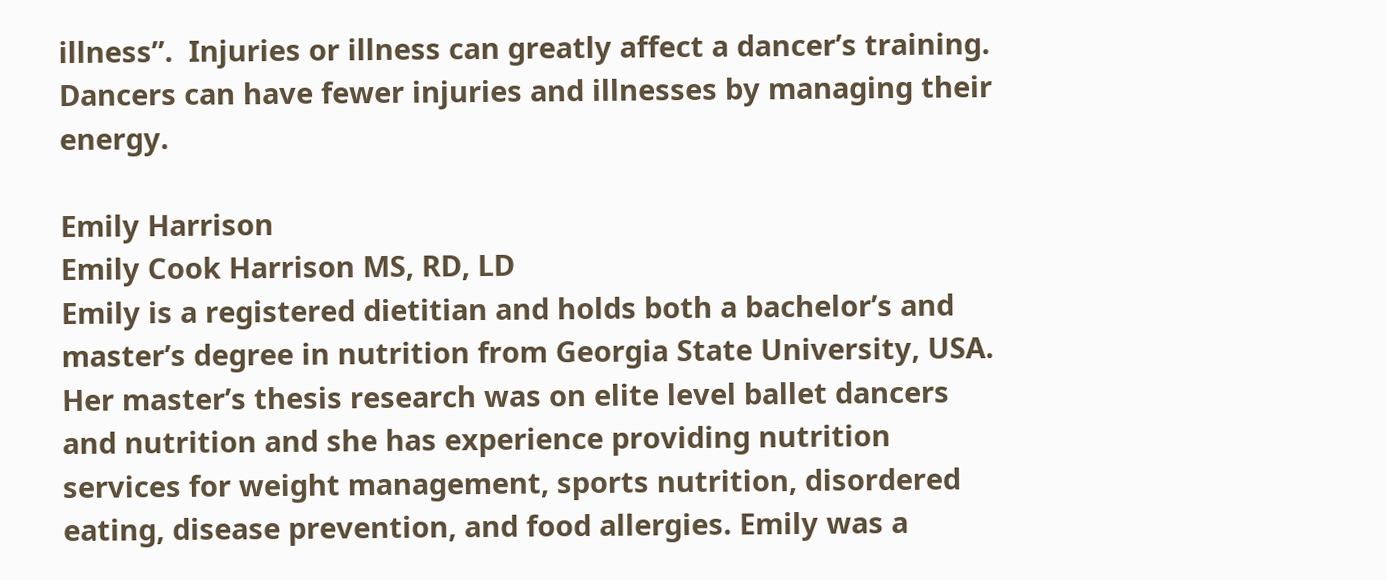illness”.  Injuries or illness can greatly affect a dancer’s training.  Dancers can have fewer injuries and illnesses by managing their energy.

Emily Harrison
Emily Cook Harrison MS, RD, LD
Emily is a registered dietitian and holds both a bachelor’s and master’s degree in nutrition from Georgia State University, USA. Her master’s thesis research was on elite level ballet dancers and nutrition and she has experience providing nutrition services for weight management, sports nutrition, disordered eating, disease prevention, and food allergies. Emily was a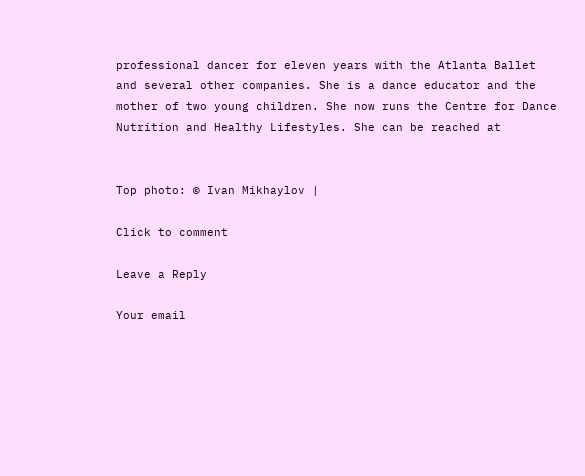professional dancer for eleven years with the Atlanta Ballet and several other companies. She is a dance educator and the mother of two young children. She now runs the Centre for Dance Nutrition and Healthy Lifestyles. She can be reached at


Top photo: © Ivan Mikhaylov |

Click to comment

Leave a Reply

Your email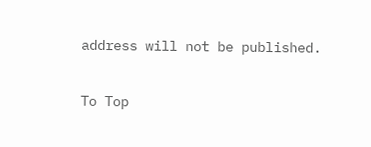address will not be published.

To Top